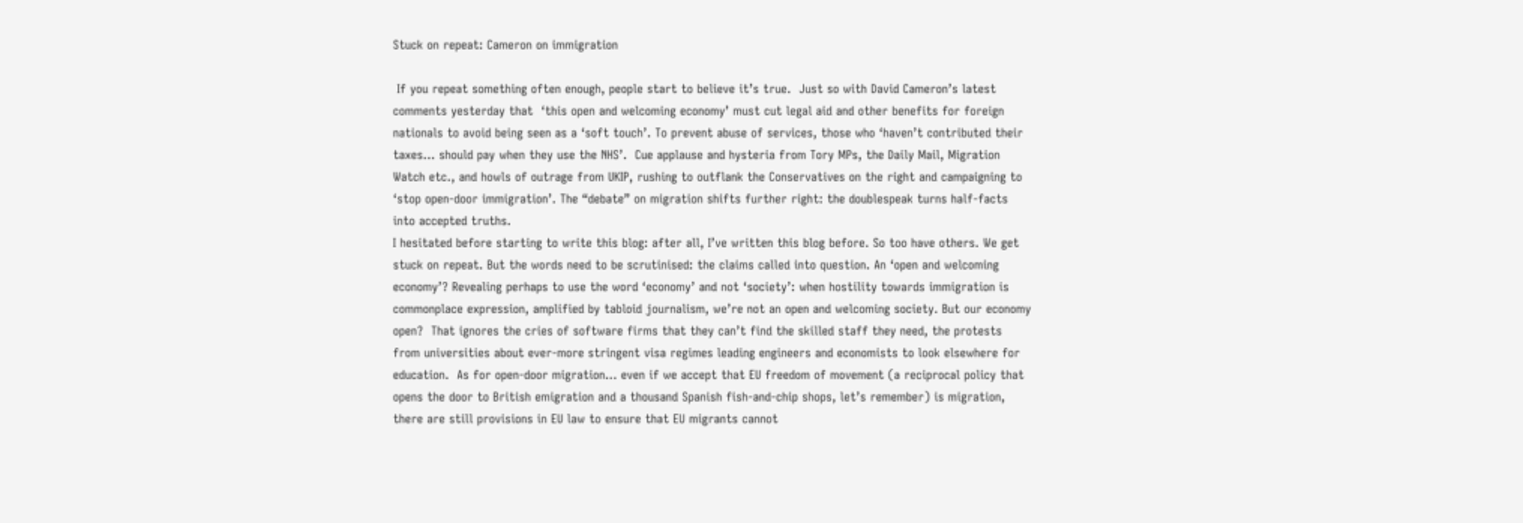Stuck on repeat: Cameron on immigration

 If you repeat something often enough, people start to believe it’s true.  Just so with David Cameron’s latest comments yesterday that  ‘this open and welcoming economy’ must cut legal aid and other benefits for foreign nationals to avoid being seen as a ‘soft touch’. To prevent abuse of services, those who ‘haven’t contributed their taxes… should pay when they use the NHS’.  Cue applause and hysteria from Tory MPs, the Daily Mail, Migration Watch etc., and howls of outrage from UKIP, rushing to outflank the Conservatives on the right and campaigning to ‘stop open-door immigration’. The “debate” on migration shifts further right: the doublespeak turns half-facts into accepted truths.
I hesitated before starting to write this blog: after all, I’ve written this blog before. So too have others. We get stuck on repeat. But the words need to be scrutinised: the claims called into question. An ‘open and welcoming economy’? Revealing perhaps to use the word ‘economy’ and not ‘society’: when hostility towards immigration is commonplace expression, amplified by tabloid journalism, we’re not an open and welcoming society. But our economy open?  That ignores the cries of software firms that they can’t find the skilled staff they need, the protests from universities about ever-more stringent visa regimes leading engineers and economists to look elsewhere for education.  As for open-door migration… even if we accept that EU freedom of movement (a reciprocal policy that opens the door to British emigration and a thousand Spanish fish-and-chip shops, let’s remember) is migration, there are still provisions in EU law to ensure that EU migrants cannot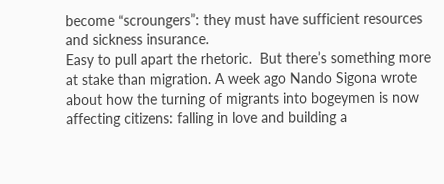become “scroungers”: they must have sufficient resources and sickness insurance.
Easy to pull apart the rhetoric.  But there’s something more at stake than migration. A week ago Nando Sigona wrote about how the turning of migrants into bogeymen is now affecting citizens: falling in love and building a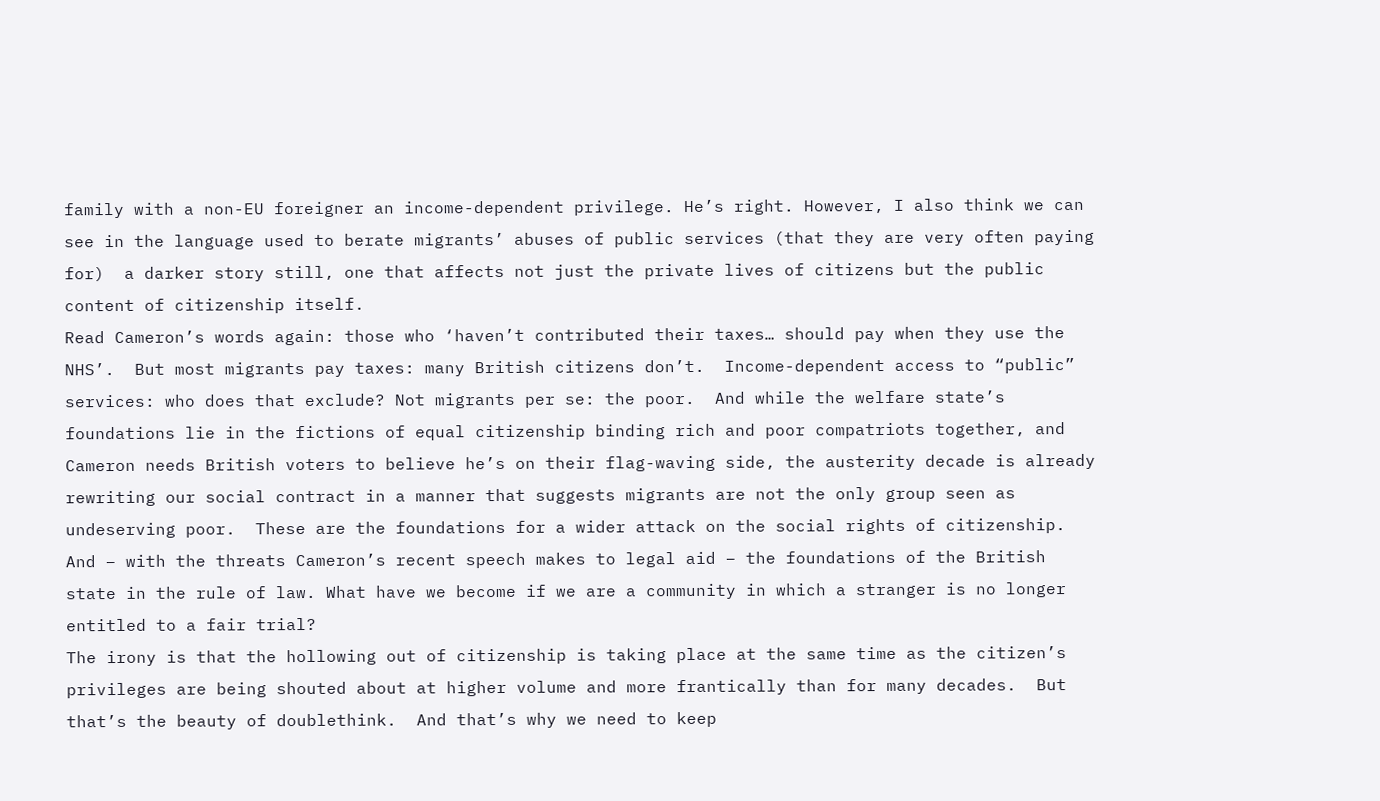family with a non-EU foreigner an income-dependent privilege. He’s right. However, I also think we can see in the language used to berate migrants’ abuses of public services (that they are very often paying for)  a darker story still, one that affects not just the private lives of citizens but the public content of citizenship itself.
Read Cameron’s words again: those who ‘haven’t contributed their taxes… should pay when they use the NHS’.  But most migrants pay taxes: many British citizens don’t.  Income-dependent access to “public” services: who does that exclude? Not migrants per se: the poor.  And while the welfare state’s foundations lie in the fictions of equal citizenship binding rich and poor compatriots together, and Cameron needs British voters to believe he’s on their flag-waving side, the austerity decade is already rewriting our social contract in a manner that suggests migrants are not the only group seen as undeserving poor.  These are the foundations for a wider attack on the social rights of citizenship. And – with the threats Cameron’s recent speech makes to legal aid – the foundations of the British state in the rule of law. What have we become if we are a community in which a stranger is no longer entitled to a fair trial?
The irony is that the hollowing out of citizenship is taking place at the same time as the citizen’s privileges are being shouted about at higher volume and more frantically than for many decades.  But that’s the beauty of doublethink.  And that’s why we need to keep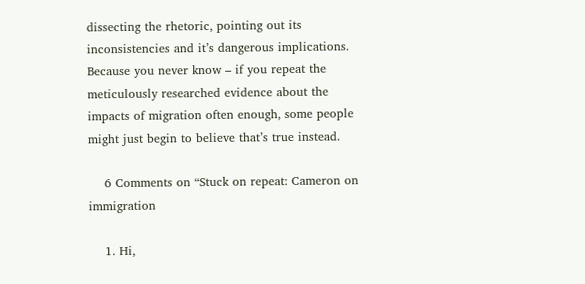dissecting the rhetoric, pointing out its inconsistencies and it’s dangerous implications. Because you never know – if you repeat the meticulously researched evidence about the impacts of migration often enough, some people might just begin to believe that’s true instead.

    6 Comments on “Stuck on repeat: Cameron on immigration

    1. Hi,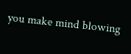you make mind blowing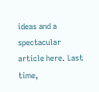ideas and a spectacular article here. Last time,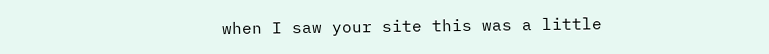when I saw your site this was a little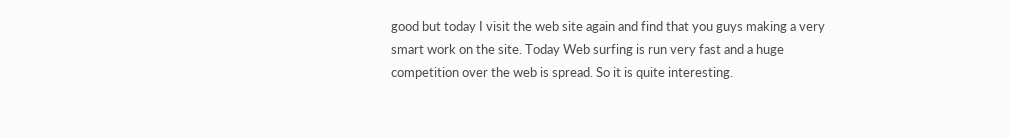good but today I visit the web site again and find that you guys making a very smart work on the site. Today Web surfing is run very fast and a huge competition over the web is spread. So it is quite interesting.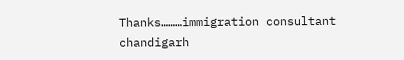Thanks………immigration consultant chandigarh